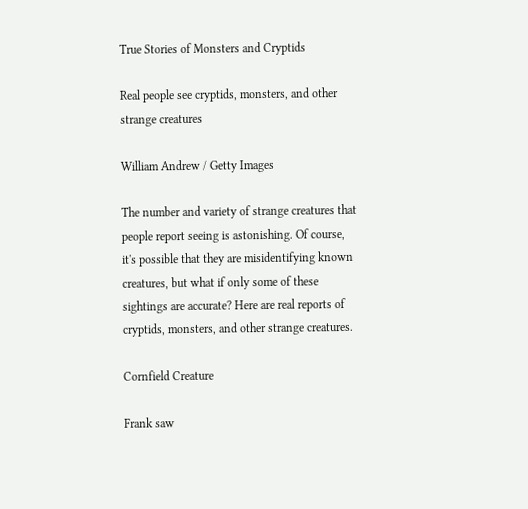True Stories of Monsters and Cryptids

Real people see cryptids, monsters, and other strange creatures

William Andrew / Getty Images

The number and variety of strange creatures that people report seeing is astonishing. Of course, it's possible that they are misidentifying known creatures, but what if only some of these sightings are accurate? Here are real reports of cryptids, monsters, and other strange creatures.

Cornfield Creature

Frank saw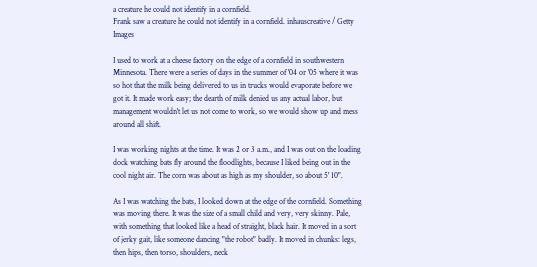a creature he could not identify in a cornfield.
Frank saw a creature he could not identify in a cornfield. inhauscreative / Getty Images

I used to work at a cheese factory on the edge of a cornfield in southwestern Minnesota. There were a series of days in the summer of '04 or '05 where it was so hot that the milk being delivered to us in trucks would evaporate before we got it. It made work easy; the dearth of milk denied us any actual labor, but management wouldn't let us not come to work, so we would show up and mess around all shift.

I was working nights at the time. It was 2 or 3 a.m., and I was out on the loading dock watching bats fly around the floodlights, because I liked being out in the cool night air. The corn was about as high as my shoulder, so about 5' 10".

As I was watching the bats, I looked down at the edge of the cornfield. Something was moving there. It was the size of a small child and very, very skinny. Pale, with something that looked like a head of straight, black hair. It moved in a sort of jerky gait, like someone dancing "the robot" badly. It moved in chunks: legs, then hips, then torso, shoulders, neck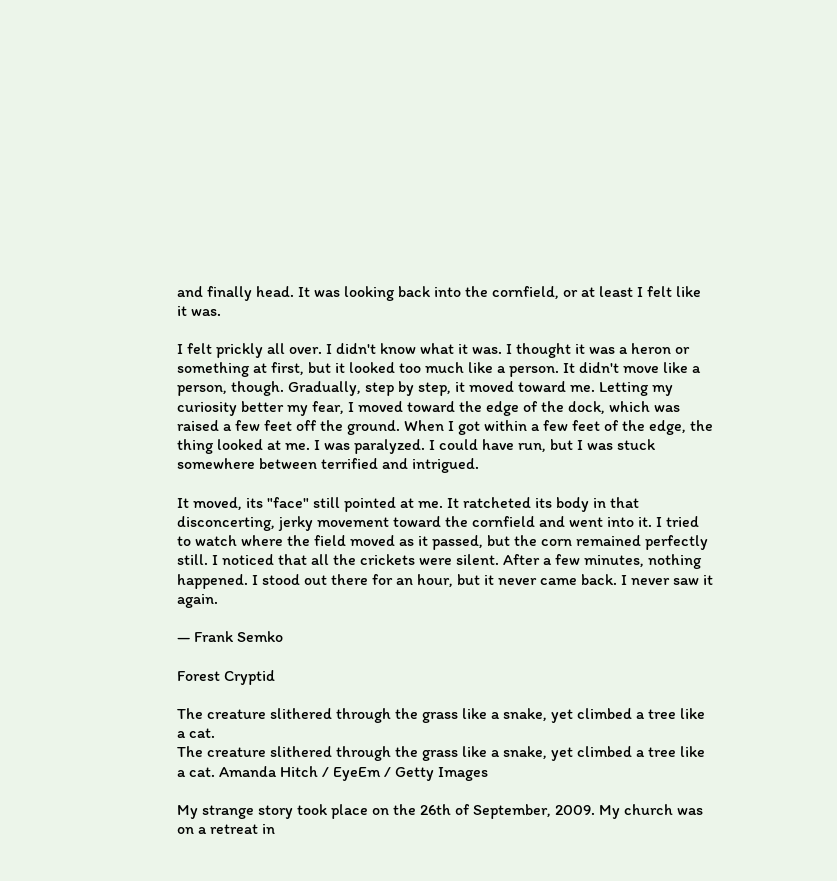and finally head. It was looking back into the cornfield, or at least I felt like it was.

I felt prickly all over. I didn't know what it was. I thought it was a heron or something at first, but it looked too much like a person. It didn't move like a person, though. Gradually, step by step, it moved toward me. Letting my curiosity better my fear, I moved toward the edge of the dock, which was raised a few feet off the ground. When I got within a few feet of the edge, the thing looked at me. I was paralyzed. I could have run, but I was stuck somewhere between terrified and intrigued.

It moved, its "face" still pointed at me. It ratcheted its body in that disconcerting, jerky movement toward the cornfield and went into it. I tried to watch where the field moved as it passed, but the corn remained perfectly still. I noticed that all the crickets were silent. After a few minutes, nothing happened. I stood out there for an hour, but it never came back. I never saw it again.

— Frank Semko

Forest Cryptid

The creature slithered through the grass like a snake, yet climbed a tree like a cat.
The creature slithered through the grass like a snake, yet climbed a tree like a cat. Amanda Hitch / EyeEm / Getty Images

My strange story took place on the 26th of September, 2009. My church was on a retreat in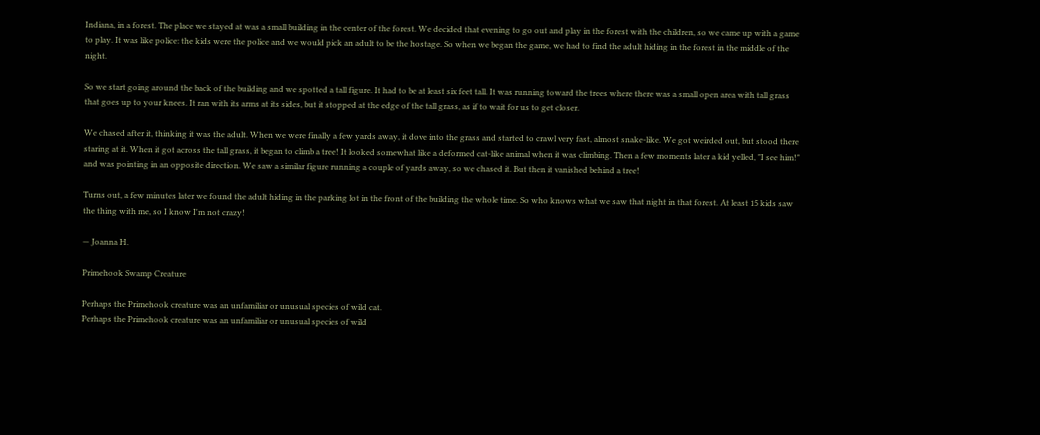Indiana, in a forest. The place we stayed at was a small building in the center of the forest. We decided that evening to go out and play in the forest with the children, so we came up with a game to play. It was like police: the kids were the police and we would pick an adult to be the hostage. So when we began the game, we had to find the adult hiding in the forest in the middle of the night.

So we start going around the back of the building and we spotted a tall figure. It had to be at least six feet tall. It was running toward the trees where there was a small open area with tall grass that goes up to your knees. It ran with its arms at its sides, but it stopped at the edge of the tall grass, as if to wait for us to get closer.

We chased after it, thinking it was the adult. When we were finally a few yards away, it dove into the grass and started to crawl very fast, almost snake-like. We got weirded out, but stood there staring at it. When it got across the tall grass, it began to climb a tree! It looked somewhat like a deformed cat-like animal when it was climbing. Then a few moments later a kid yelled, "I see him!" and was pointing in an opposite direction. We saw a similar figure running a couple of yards away, so we chased it. But then it vanished behind a tree!

Turns out, a few minutes later we found the adult hiding in the parking lot in the front of the building the whole time. So who knows what we saw that night in that forest. At least 15 kids saw the thing with me, so I know I'm not crazy!

— Joanna H.

Primehook Swamp Creature

Perhaps the Primehook creature was an unfamiliar or unusual species of wild cat.
Perhaps the Primehook creature was an unfamiliar or unusual species of wild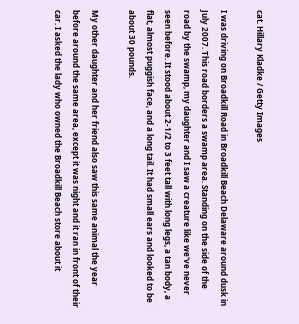cat. Hillary Kladke / Getty Images

I was driving on Broadkill Road in Broadkill Beach Delaware around dusk in July 2007. This road borders a swamp area. Standing on the side of the road by the swamp, my daughter and I saw a creature like we've never seen before. It stood about 2-1/2 to 3 feet tall with long legs, a tan body, a flat, almost puggish face, and a long tail. It had small ears and looked to be about 30 pounds.

My other daughter and her friend also saw this same animal the year before around the same area, except it was night and it ran in front of their car. I asked the lady who owned the Broadkill Beach store about it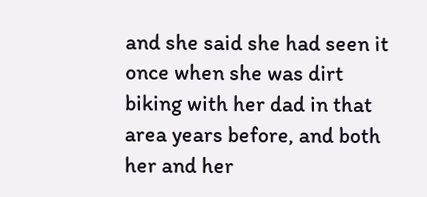and she said she had seen it once when she was dirt biking with her dad in that area years before, and both her and her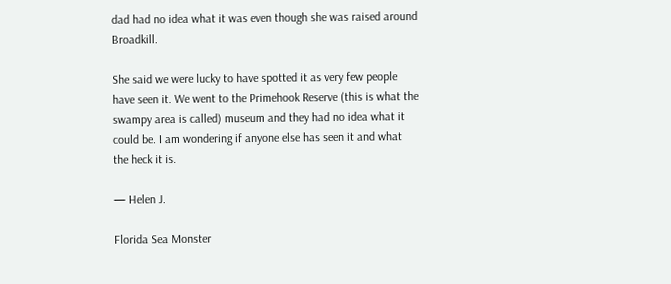dad had no idea what it was even though she was raised around Broadkill.

She said we were lucky to have spotted it as very few people have seen it. We went to the Primehook Reserve (this is what the swampy area is called) museum and they had no idea what it could be. I am wondering if anyone else has seen it and what the heck it is.

— Helen J.

Florida Sea Monster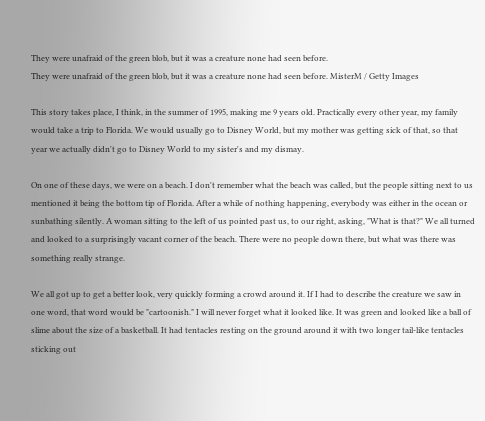They were unafraid of the green blob, but it was a creature none had seen before.
They were unafraid of the green blob, but it was a creature none had seen before. MisterM / Getty Images

This story takes place, I think, in the summer of 1995, making me 9 years old. Practically every other year, my family would take a trip to Florida. We would usually go to Disney World, but my mother was getting sick of that, so that year we actually didn't go to Disney World to my sister's and my dismay.

On one of these days, we were on a beach. I don't remember what the beach was called, but the people sitting next to us mentioned it being the bottom tip of Florida. After a while of nothing happening, everybody was either in the ocean or sunbathing silently. A woman sitting to the left of us pointed past us, to our right, asking, "What is that?" We all turned and looked to a surprisingly vacant corner of the beach. There were no people down there, but what was there was something really strange.

We all got up to get a better look, very quickly forming a crowd around it. If I had to describe the creature we saw in one word, that word would be "cartoonish." I will never forget what it looked like. It was green and looked like a ball of slime about the size of a basketball. It had tentacles resting on the ground around it with two longer tail-like tentacles sticking out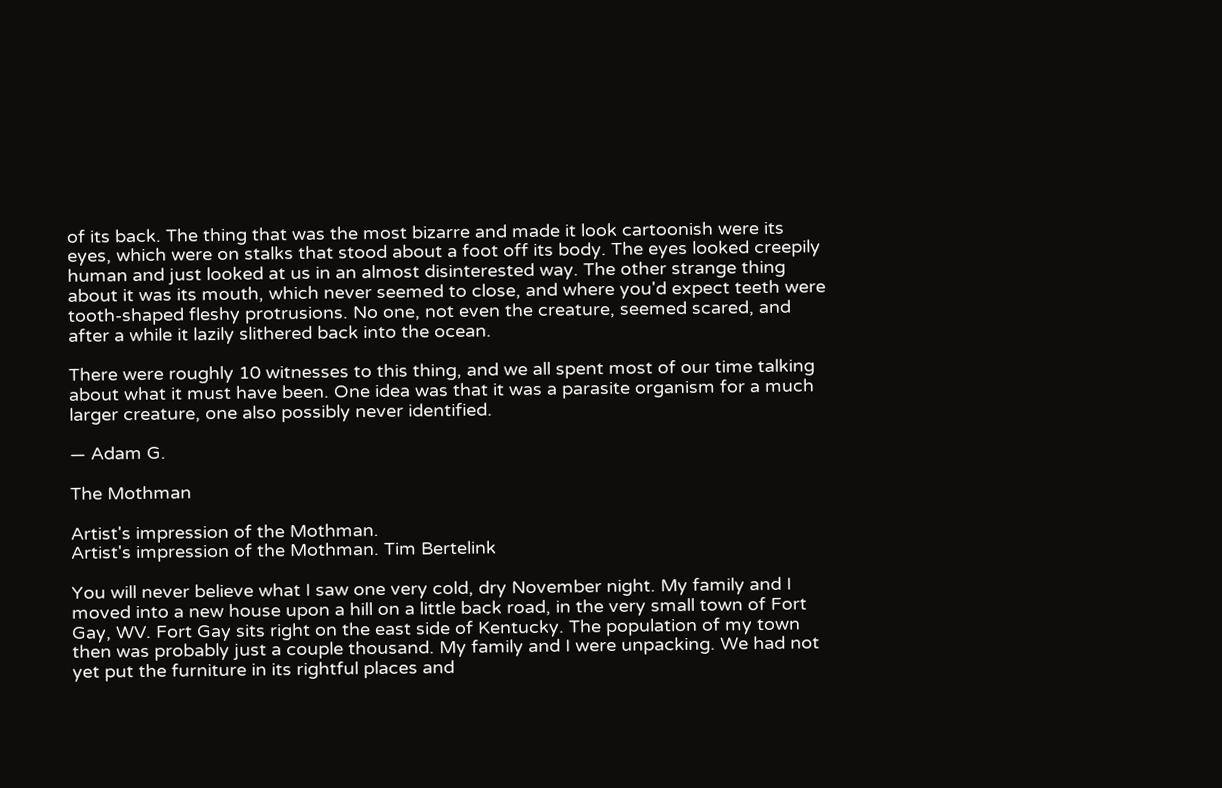of its back. The thing that was the most bizarre and made it look cartoonish were its eyes, which were on stalks that stood about a foot off its body. The eyes looked creepily human and just looked at us in an almost disinterested way. The other strange thing about it was its mouth, which never seemed to close, and where you'd expect teeth were tooth-shaped fleshy protrusions. No one, not even the creature, seemed scared, and after a while it lazily slithered back into the ocean.

There were roughly 10 witnesses to this thing, and we all spent most of our time talking about what it must have been. One idea was that it was a parasite organism for a much larger creature, one also possibly never identified.

— Adam G.

The Mothman

Artist's impression of the Mothman.
Artist's impression of the Mothman. Tim Bertelink

You will never believe what I saw one very cold, dry November night. My family and I moved into a new house upon a hill on a little back road, in the very small town of Fort Gay, WV. Fort Gay sits right on the east side of Kentucky. The population of my town then was probably just a couple thousand. My family and I were unpacking. We had not yet put the furniture in its rightful places and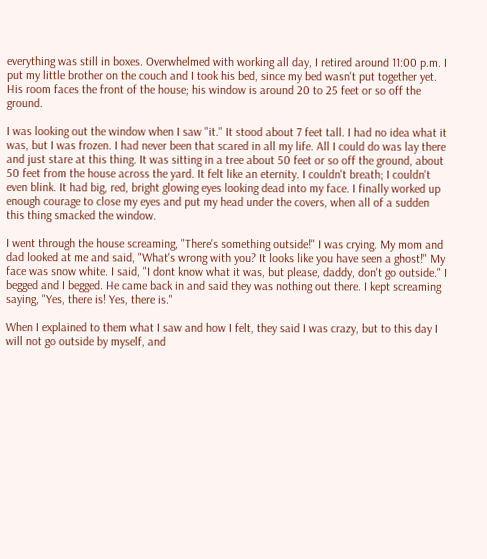everything was still in boxes. Overwhelmed with working all day, I retired around 11:00 p.m. I put my little brother on the couch and I took his bed, since my bed wasn't put together yet. His room faces the front of the house; his window is around 20 to 25 feet or so off the ground.

I was looking out the window when I saw "it." It stood about 7 feet tall. I had no idea what it was, but I was frozen. I had never been that scared in all my life. All I could do was lay there and just stare at this thing. It was sitting in a tree about 50 feet or so off the ground, about 50 feet from the house across the yard. It felt like an eternity. I couldn't breath; I couldn't even blink. It had big, red, bright glowing eyes looking dead into my face. I finally worked up enough courage to close my eyes and put my head under the covers, when all of a sudden this thing smacked the window.

I went through the house screaming, "There's something outside!" I was crying. My mom and dad looked at me and said, "What's wrong with you? It looks like you have seen a ghost!" My face was snow white. I said, "I dont know what it was, but please, daddy, don't go outside." I begged and I begged. He came back in and said they was nothing out there. I kept screaming saying, "Yes, there is! Yes, there is."

When I explained to them what I saw and how I felt, they said I was crazy, but to this day I will not go outside by myself, and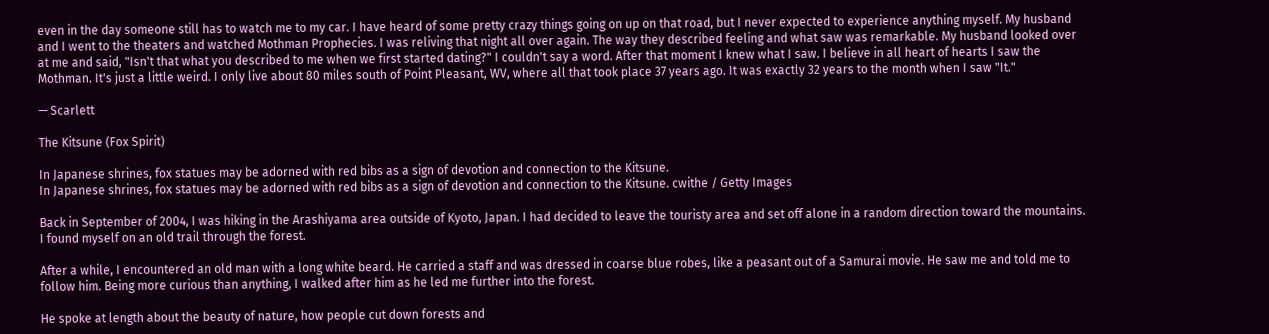even in the day someone still has to watch me to my car. I have heard of some pretty crazy things going on up on that road, but I never expected to experience anything myself. My husband and I went to the theaters and watched Mothman Prophecies. I was reliving that night all over again. The way they described feeling and what saw was remarkable. My husband looked over at me and said, "Isn't that what you described to me when we first started dating?" I couldn't say a word. After that moment I knew what I saw. I believe in all heart of hearts I saw the Mothman. It's just a little weird. I only live about 80 miles south of Point Pleasant, WV, where all that took place 37 years ago. It was exactly 32 years to the month when I saw "It."

— Scarlett

The Kitsune (Fox Spirit)

In Japanese shrines, fox statues may be adorned with red bibs as a sign of devotion and connection to the Kitsune.
In Japanese shrines, fox statues may be adorned with red bibs as a sign of devotion and connection to the Kitsune. cwithe / Getty Images

Back in September of 2004, I was hiking in the Arashiyama area outside of Kyoto, Japan. I had decided to leave the touristy area and set off alone in a random direction toward the mountains. I found myself on an old trail through the forest.

After a while, I encountered an old man with a long white beard. He carried a staff and was dressed in coarse blue robes, like a peasant out of a Samurai movie. He saw me and told me to follow him. Being more curious than anything, I walked after him as he led me further into the forest.

He spoke at length about the beauty of nature, how people cut down forests and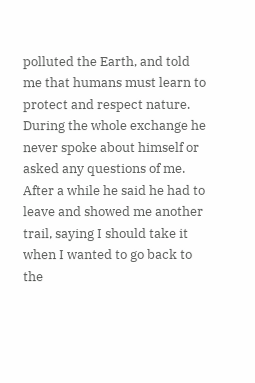polluted the Earth, and told me that humans must learn to protect and respect nature. During the whole exchange he never spoke about himself or asked any questions of me. After a while he said he had to leave and showed me another trail, saying I should take it when I wanted to go back to the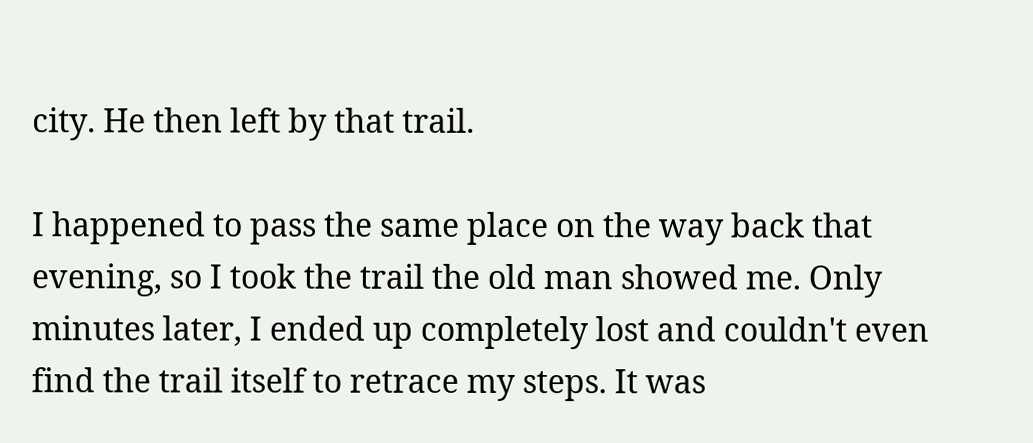city. He then left by that trail.

I happened to pass the same place on the way back that evening, so I took the trail the old man showed me. Only minutes later, I ended up completely lost and couldn't even find the trail itself to retrace my steps. It was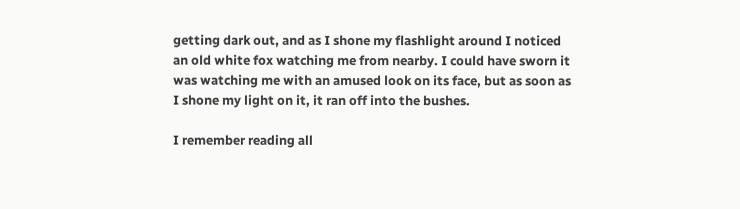getting dark out, and as I shone my flashlight around I noticed an old white fox watching me from nearby. I could have sworn it was watching me with an amused look on its face, but as soon as I shone my light on it, it ran off into the bushes.

I remember reading all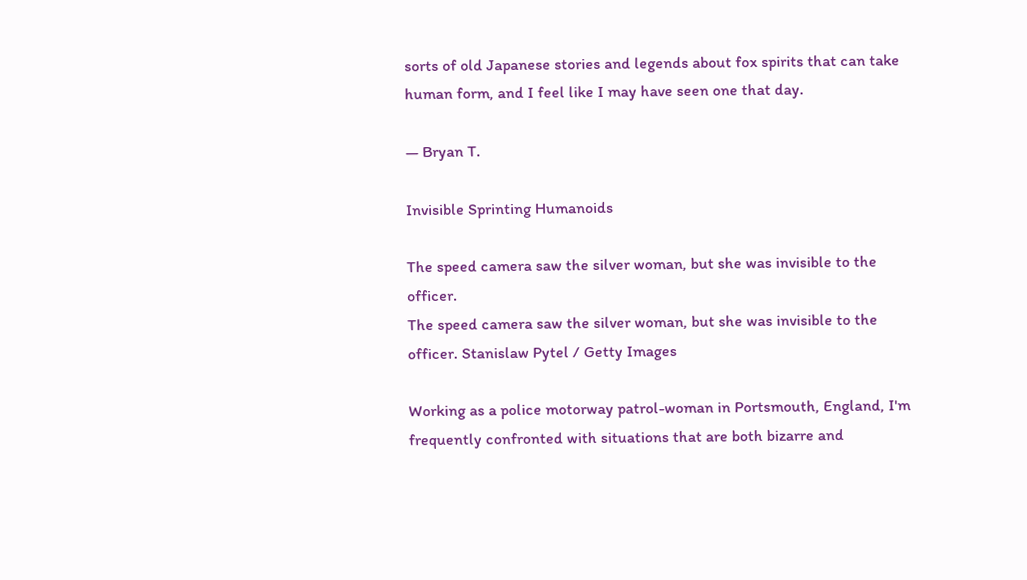sorts of old Japanese stories and legends about fox spirits that can take human form, and I feel like I may have seen one that day.

— Bryan T.

Invisible Sprinting Humanoids

The speed camera saw the silver woman, but she was invisible to the officer.
The speed camera saw the silver woman, but she was invisible to the officer. Stanislaw Pytel / Getty Images

Working as a police motorway patrol-woman in Portsmouth, England, I'm frequently confronted with situations that are both bizarre and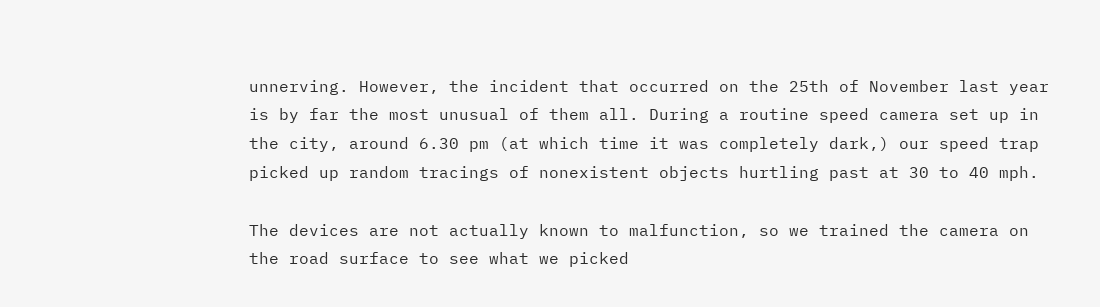unnerving. However, the incident that occurred on the 25th of November last year is by far the most unusual of them all. During a routine speed camera set up in the city, around 6.30 pm (at which time it was completely dark,) our speed trap picked up random tracings of nonexistent objects hurtling past at 30 to 40 mph.

The devices are not actually known to malfunction, so we trained the camera on the road surface to see what we picked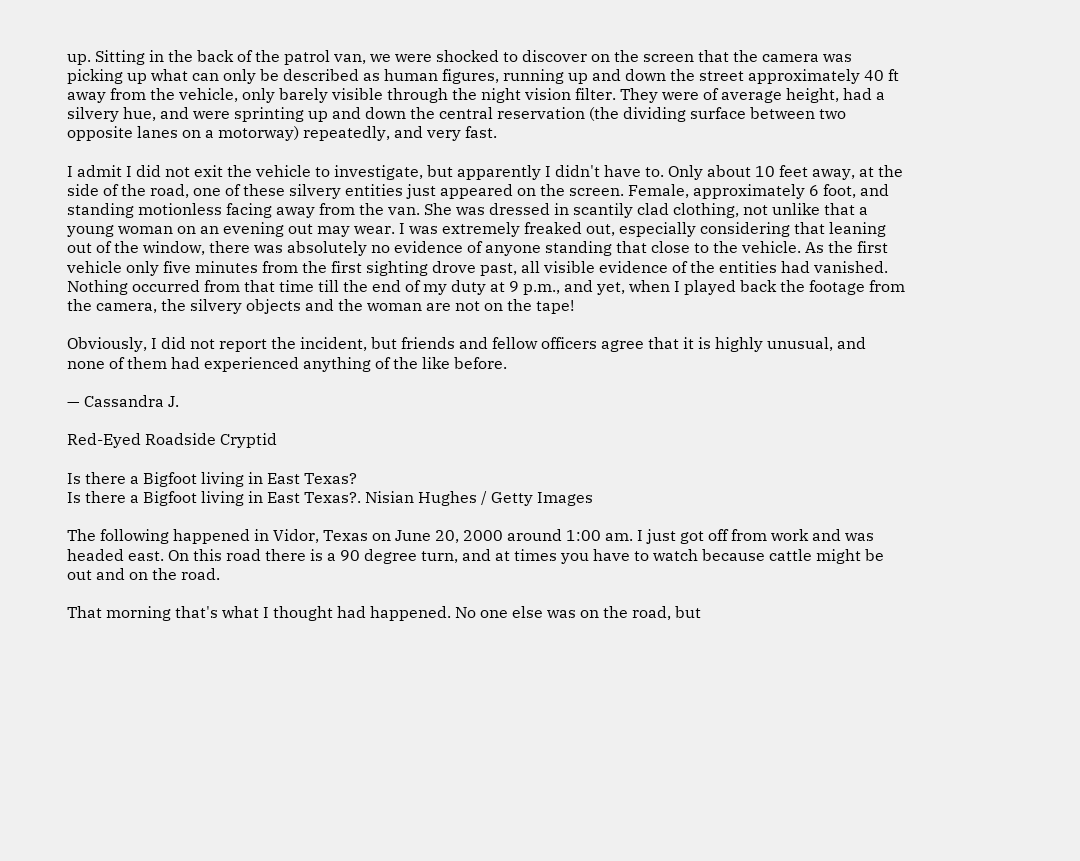up. Sitting in the back of the patrol van, we were shocked to discover on the screen that the camera was picking up what can only be described as human figures, running up and down the street approximately 40 ft away from the vehicle, only barely visible through the night vision filter. They were of average height, had a silvery hue, and were sprinting up and down the central reservation (the dividing surface between two opposite lanes on a motorway) repeatedly, and very fast.

I admit I did not exit the vehicle to investigate, but apparently I didn't have to. Only about 10 feet away, at the side of the road, one of these silvery entities just appeared on the screen. Female, approximately 6 foot, and standing motionless facing away from the van. She was dressed in scantily clad clothing, not unlike that a young woman on an evening out may wear. I was extremely freaked out, especially considering that leaning out of the window, there was absolutely no evidence of anyone standing that close to the vehicle. As the first vehicle only five minutes from the first sighting drove past, all visible evidence of the entities had vanished. Nothing occurred from that time till the end of my duty at 9 p.m., and yet, when I played back the footage from the camera, the silvery objects and the woman are not on the tape!

Obviously, I did not report the incident, but friends and fellow officers agree that it is highly unusual, and none of them had experienced anything of the like before.

— Cassandra J.

Red-Eyed Roadside Cryptid

Is there a Bigfoot living in East Texas?
Is there a Bigfoot living in East Texas?. Nisian Hughes / Getty Images

The following happened in Vidor, Texas on June 20, 2000 around 1:00 am. I just got off from work and was headed east. On this road there is a 90 degree turn, and at times you have to watch because cattle might be out and on the road.

That morning that's what I thought had happened. No one else was on the road, but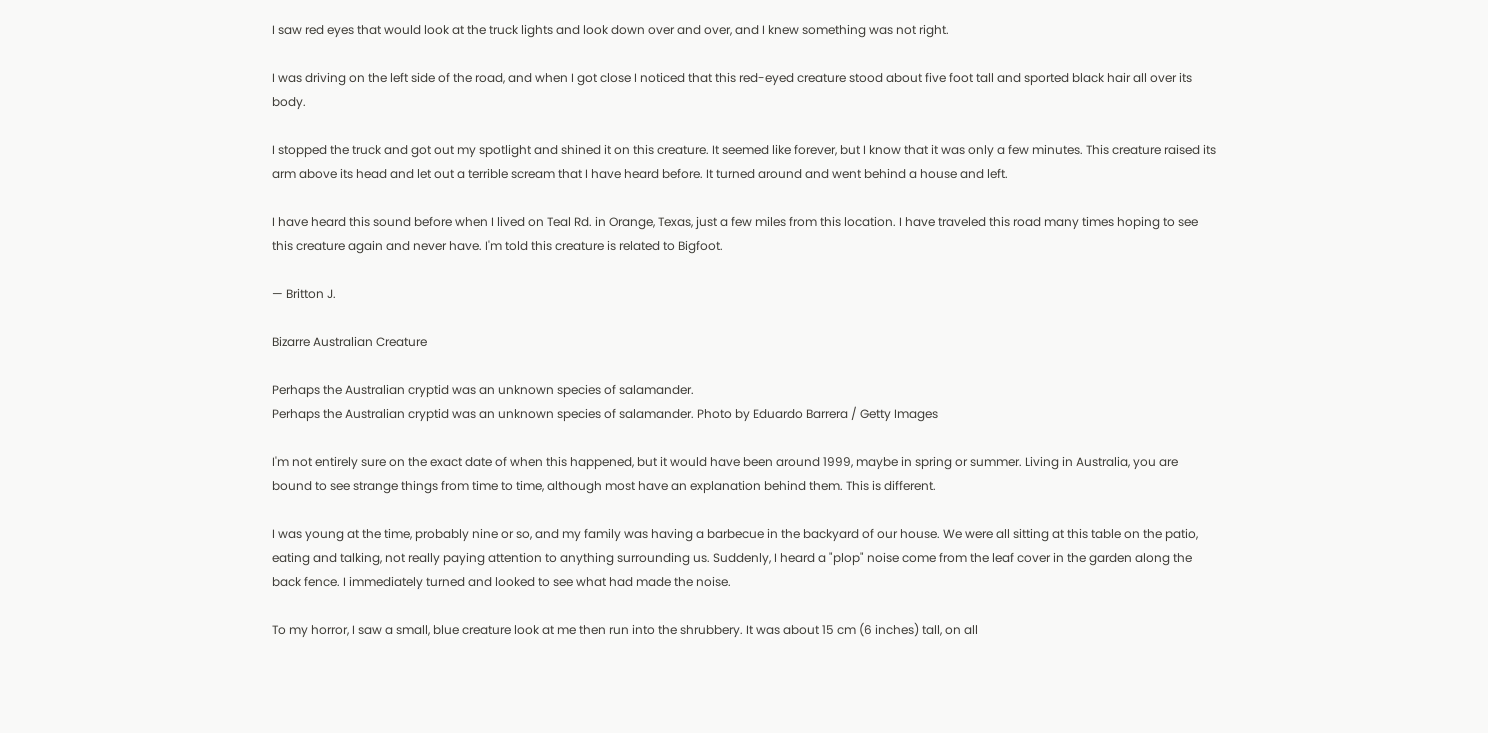I saw red eyes that would look at the truck lights and look down over and over, and I knew something was not right.

I was driving on the left side of the road, and when I got close I noticed that this red-eyed creature stood about five foot tall and sported black hair all over its body.

I stopped the truck and got out my spotlight and shined it on this creature. It seemed like forever, but I know that it was only a few minutes. This creature raised its arm above its head and let out a terrible scream that I have heard before. It turned around and went behind a house and left.

I have heard this sound before when I lived on Teal Rd. in Orange, Texas, just a few miles from this location. I have traveled this road many times hoping to see this creature again and never have. I'm told this creature is related to Bigfoot.

— Britton J.

Bizarre Australian Creature

Perhaps the Australian cryptid was an unknown species of salamander.
Perhaps the Australian cryptid was an unknown species of salamander. Photo by Eduardo Barrera / Getty Images

I'm not entirely sure on the exact date of when this happened, but it would have been around 1999, maybe in spring or summer. Living in Australia, you are bound to see strange things from time to time, although most have an explanation behind them. This is different.

I was young at the time, probably nine or so, and my family was having a barbecue in the backyard of our house. We were all sitting at this table on the patio, eating and talking, not really paying attention to anything surrounding us. Suddenly, I heard a "plop" noise come from the leaf cover in the garden along the back fence. I immediately turned and looked to see what had made the noise.

To my horror, I saw a small, blue creature look at me then run into the shrubbery. It was about 15 cm (6 inches) tall, on all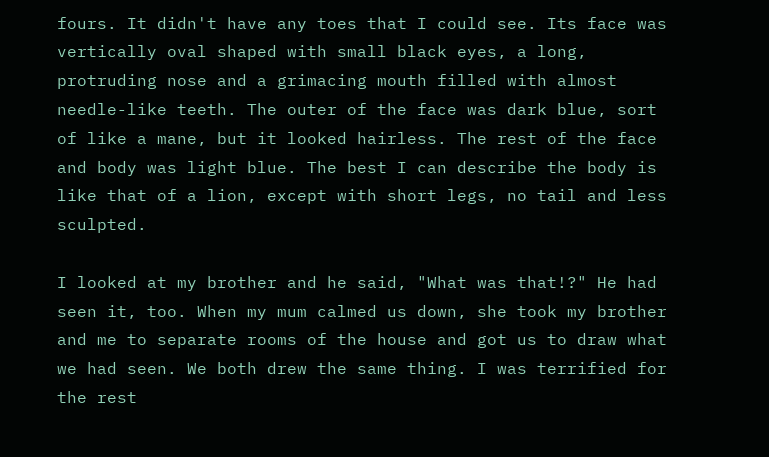fours. It didn't have any toes that I could see. Its face was vertically oval shaped with small black eyes, a long, protruding nose and a grimacing mouth filled with almost needle-like teeth. The outer of the face was dark blue, sort of like a mane, but it looked hairless. The rest of the face and body was light blue. The best I can describe the body is like that of a lion, except with short legs, no tail and less sculpted.

I looked at my brother and he said, "What was that!?" He had seen it, too. When my mum calmed us down, she took my brother and me to separate rooms of the house and got us to draw what we had seen. We both drew the same thing. I was terrified for the rest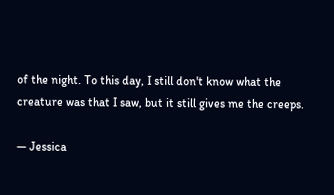of the night. To this day, I still don't know what the creature was that I saw, but it still gives me the creeps.

— Jessica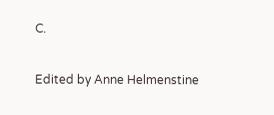C.

Edited by Anne Helmenstine